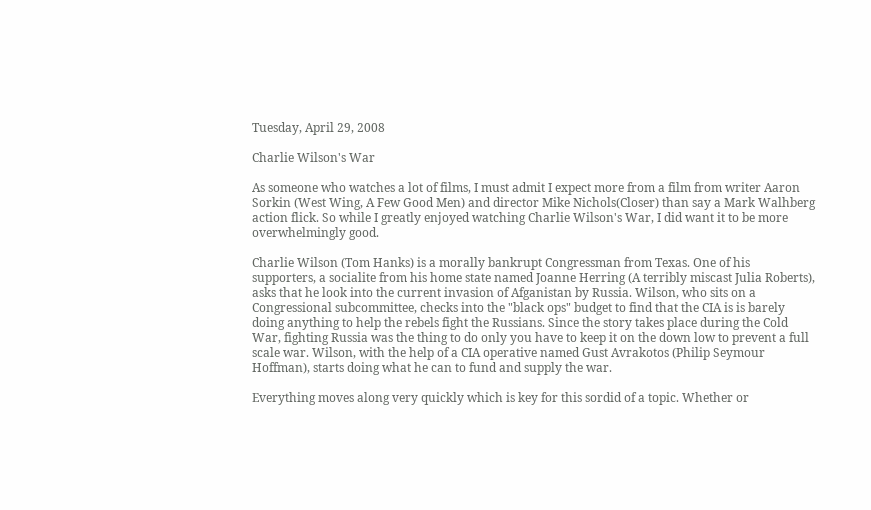Tuesday, April 29, 2008

Charlie Wilson's War

As someone who watches a lot of films, I must admit I expect more from a film from writer Aaron Sorkin (West Wing, A Few Good Men) and director Mike Nichols(Closer) than say a Mark Walhberg action flick. So while I greatly enjoyed watching Charlie Wilson's War, I did want it to be more overwhelmingly good.

Charlie Wilson (Tom Hanks) is a morally bankrupt Congressman from Texas. One of his supporters, a socialite from his home state named Joanne Herring (A terribly miscast Julia Roberts), asks that he look into the current invasion of Afganistan by Russia. Wilson, who sits on a Congressional subcommittee, checks into the "black ops" budget to find that the CIA is is barely doing anything to help the rebels fight the Russians. Since the story takes place during the Cold War, fighting Russia was the thing to do only you have to keep it on the down low to prevent a full scale war. Wilson, with the help of a CIA operative named Gust Avrakotos (Philip Seymour Hoffman), starts doing what he can to fund and supply the war.

Everything moves along very quickly which is key for this sordid of a topic. Whether or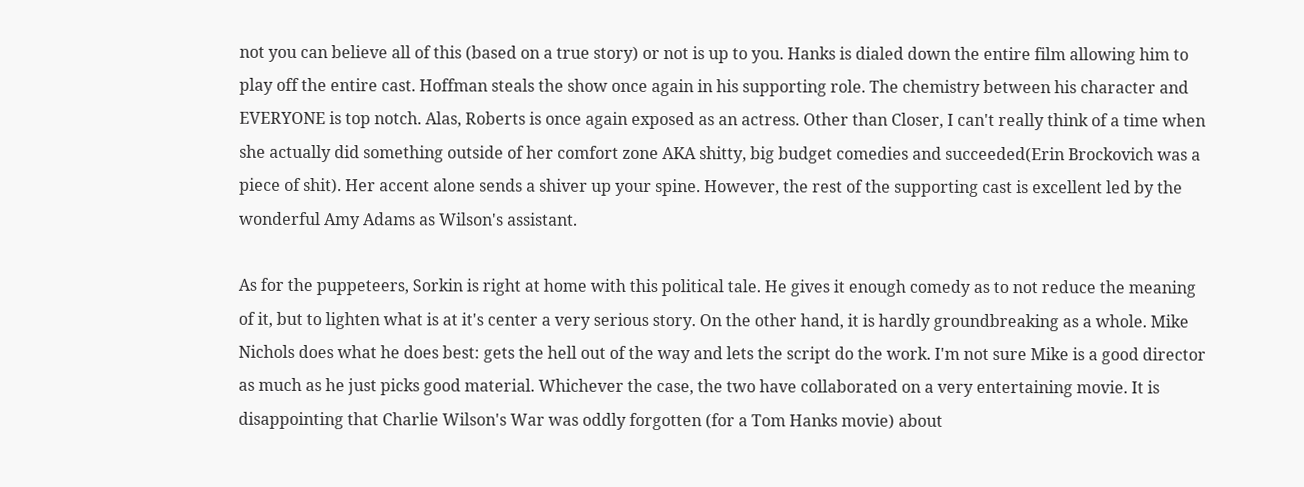not you can believe all of this (based on a true story) or not is up to you. Hanks is dialed down the entire film allowing him to play off the entire cast. Hoffman steals the show once again in his supporting role. The chemistry between his character and EVERYONE is top notch. Alas, Roberts is once again exposed as an actress. Other than Closer, I can't really think of a time when she actually did something outside of her comfort zone AKA shitty, big budget comedies and succeeded(Erin Brockovich was a piece of shit). Her accent alone sends a shiver up your spine. However, the rest of the supporting cast is excellent led by the wonderful Amy Adams as Wilson's assistant.

As for the puppeteers, Sorkin is right at home with this political tale. He gives it enough comedy as to not reduce the meaning of it, but to lighten what is at it's center a very serious story. On the other hand, it is hardly groundbreaking as a whole. Mike Nichols does what he does best: gets the hell out of the way and lets the script do the work. I'm not sure Mike is a good director as much as he just picks good material. Whichever the case, the two have collaborated on a very entertaining movie. It is disappointing that Charlie Wilson's War was oddly forgotten (for a Tom Hanks movie) about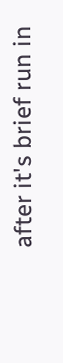after it's brief run in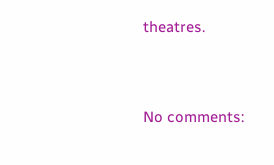theatres.


No comments: